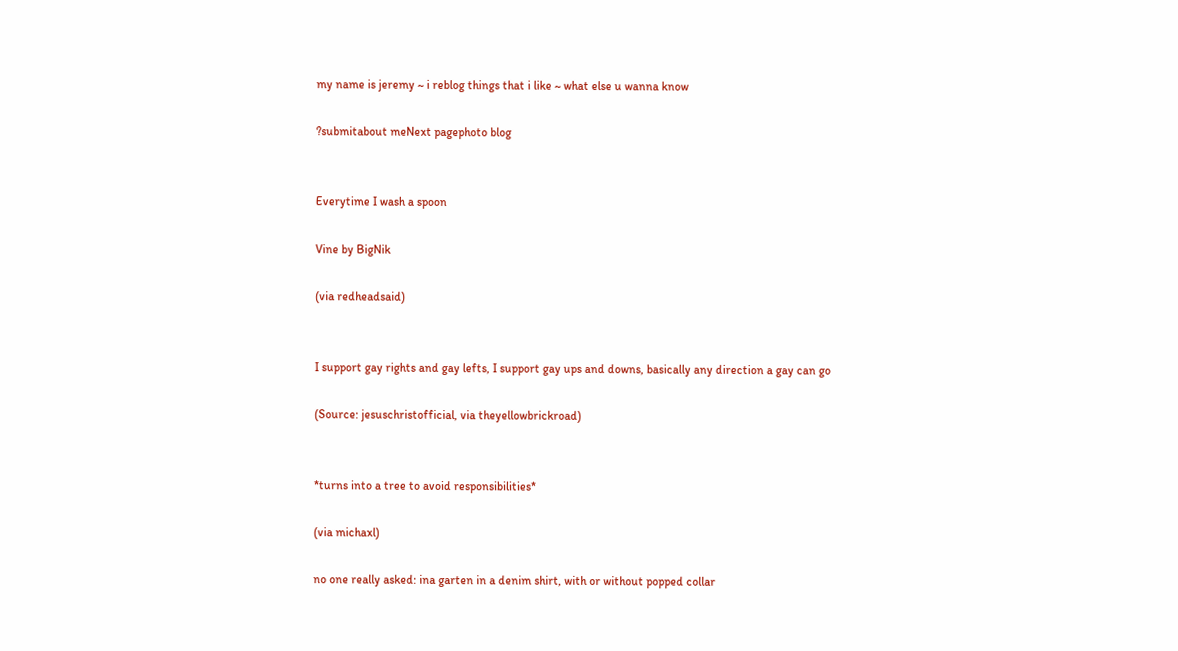my name is jeremy ~ i reblog things that i like ~ what else u wanna know

?submitabout meNext pagephoto blog


Everytime I wash a spoon

Vine by BigNik

(via redheadsaid)


I support gay rights and gay lefts, I support gay ups and downs, basically any direction a gay can go

(Source: jesuschristofficial, via theyellowbrickroad)


*turns into a tree to avoid responsibilities*

(via michaxl)

no one really asked: ina garten in a denim shirt, with or without popped collar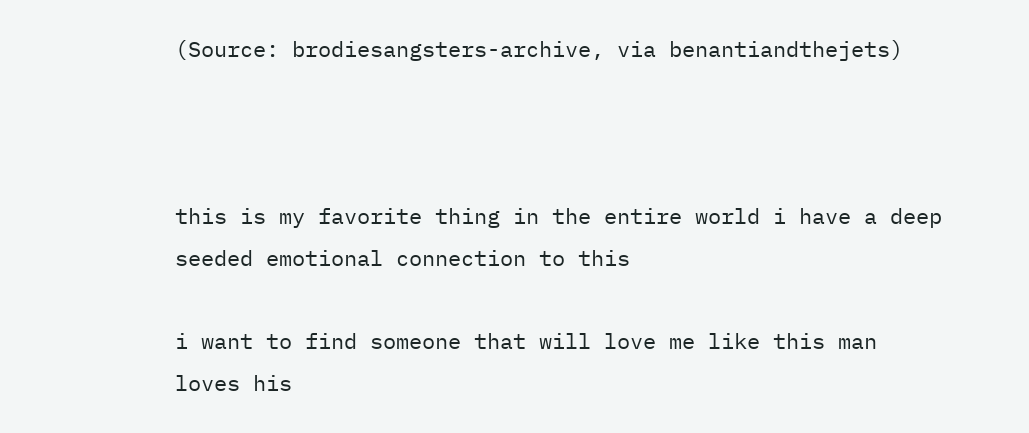(Source: brodiesangsters-archive, via benantiandthejets)



this is my favorite thing in the entire world i have a deep seeded emotional connection to this

i want to find someone that will love me like this man loves his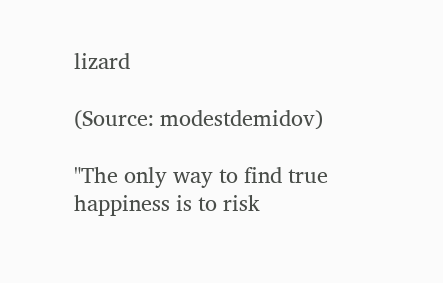lizard

(Source: modestdemidov)

"The only way to find true happiness is to risk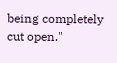being completely cut open."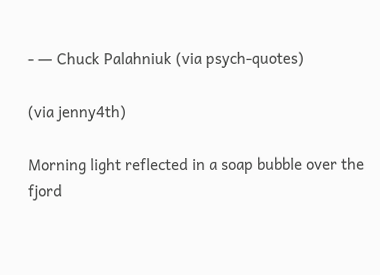- ― Chuck Palahniuk (via psych-quotes)

(via jenny4th)

Morning light reflected in a soap bubble over the fjord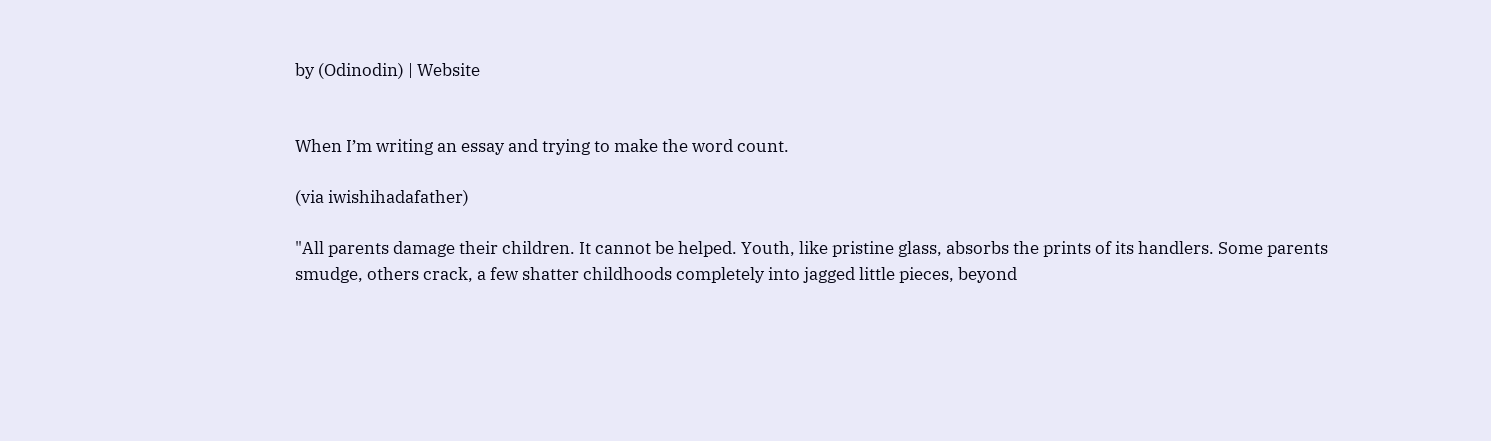by (Odinodin) | Website


When I’m writing an essay and trying to make the word count.

(via iwishihadafather)

"All parents damage their children. It cannot be helped. Youth, like pristine glass, absorbs the prints of its handlers. Some parents smudge, others crack, a few shatter childhoods completely into jagged little pieces, beyond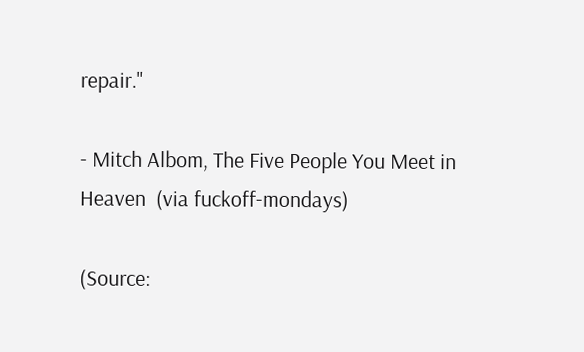repair."

- Mitch Albom, The Five People You Meet in Heaven  (via fuckoff-mondays)

(Source: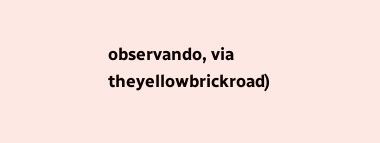observando, via theyellowbrickroad)